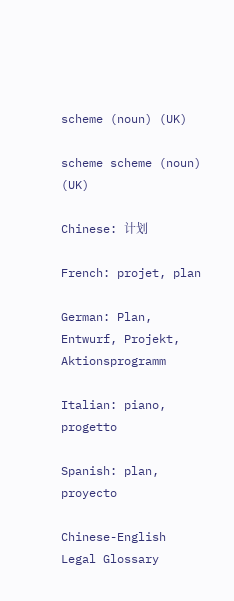scheme (noun) (UK)

scheme scheme (noun) (UK)

Chinese: 计划

French: projet, plan

German: Plan, Entwurf, Projekt, Aktionsprogramm

Italian: piano, progetto

Spanish: plan, proyecto

Chinese-English Legal Glossary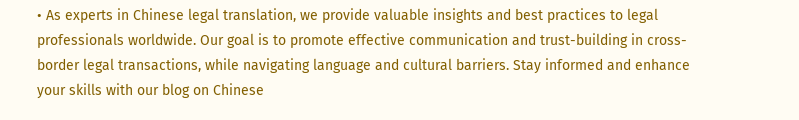• As experts in Chinese legal translation, we provide valuable insights and best practices to legal professionals worldwide. Our goal is to promote effective communication and trust-building in cross-border legal transactions, while navigating language and cultural barriers. Stay informed and enhance your skills with our blog on Chinese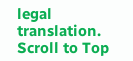legal translation.
Scroll to Top